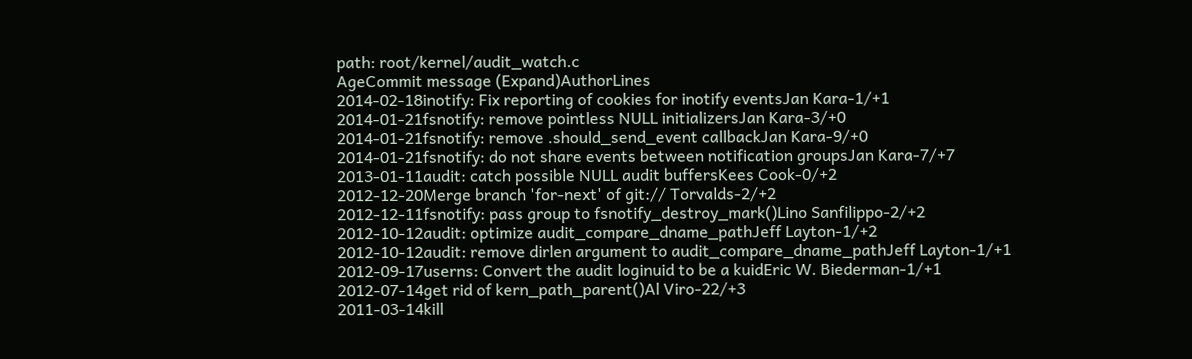path: root/kernel/audit_watch.c
AgeCommit message (Expand)AuthorLines
2014-02-18inotify: Fix reporting of cookies for inotify eventsJan Kara-1/+1
2014-01-21fsnotify: remove pointless NULL initializersJan Kara-3/+0
2014-01-21fsnotify: remove .should_send_event callbackJan Kara-9/+0
2014-01-21fsnotify: do not share events between notification groupsJan Kara-7/+7
2013-01-11audit: catch possible NULL audit buffersKees Cook-0/+2
2012-12-20Merge branch 'for-next' of git:// Torvalds-2/+2
2012-12-11fsnotify: pass group to fsnotify_destroy_mark()Lino Sanfilippo-2/+2
2012-10-12audit: optimize audit_compare_dname_pathJeff Layton-1/+2
2012-10-12audit: remove dirlen argument to audit_compare_dname_pathJeff Layton-1/+1
2012-09-17userns: Convert the audit loginuid to be a kuidEric W. Biederman-1/+1
2012-07-14get rid of kern_path_parent()Al Viro-22/+3
2011-03-14kill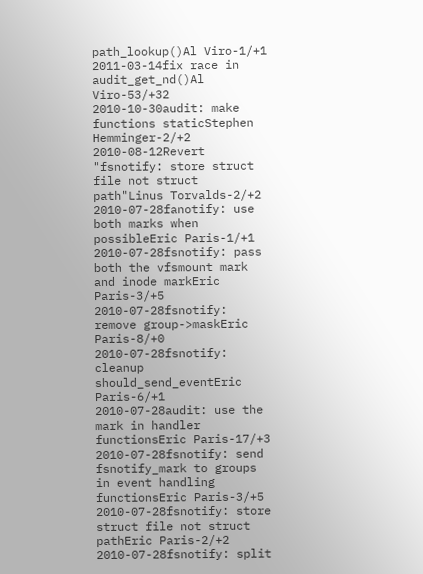path_lookup()Al Viro-1/+1
2011-03-14fix race in audit_get_nd()Al Viro-53/+32
2010-10-30audit: make functions staticStephen Hemminger-2/+2
2010-08-12Revert "fsnotify: store struct file not struct path"Linus Torvalds-2/+2
2010-07-28fanotify: use both marks when possibleEric Paris-1/+1
2010-07-28fsnotify: pass both the vfsmount mark and inode markEric Paris-3/+5
2010-07-28fsnotify: remove group->maskEric Paris-8/+0
2010-07-28fsnotify: cleanup should_send_eventEric Paris-6/+1
2010-07-28audit: use the mark in handler functionsEric Paris-17/+3
2010-07-28fsnotify: send fsnotify_mark to groups in event handling functionsEric Paris-3/+5
2010-07-28fsnotify: store struct file not struct pathEric Paris-2/+2
2010-07-28fsnotify: split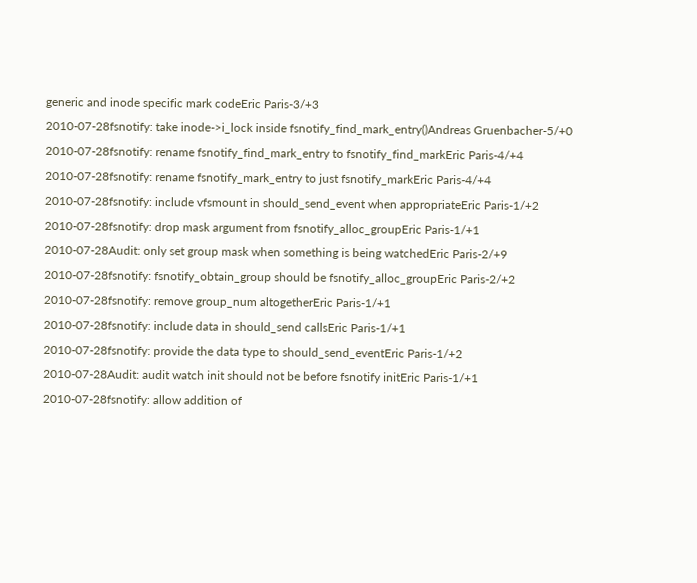generic and inode specific mark codeEric Paris-3/+3
2010-07-28fsnotify: take inode->i_lock inside fsnotify_find_mark_entry()Andreas Gruenbacher-5/+0
2010-07-28fsnotify: rename fsnotify_find_mark_entry to fsnotify_find_markEric Paris-4/+4
2010-07-28fsnotify: rename fsnotify_mark_entry to just fsnotify_markEric Paris-4/+4
2010-07-28fsnotify: include vfsmount in should_send_event when appropriateEric Paris-1/+2
2010-07-28fsnotify: drop mask argument from fsnotify_alloc_groupEric Paris-1/+1
2010-07-28Audit: only set group mask when something is being watchedEric Paris-2/+9
2010-07-28fsnotify: fsnotify_obtain_group should be fsnotify_alloc_groupEric Paris-2/+2
2010-07-28fsnotify: remove group_num altogetherEric Paris-1/+1
2010-07-28fsnotify: include data in should_send callsEric Paris-1/+1
2010-07-28fsnotify: provide the data type to should_send_eventEric Paris-1/+2
2010-07-28Audit: audit watch init should not be before fsnotify initEric Paris-1/+1
2010-07-28fsnotify: allow addition of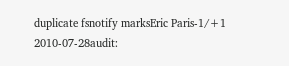duplicate fsnotify marksEric Paris-1/+1
2010-07-28audit: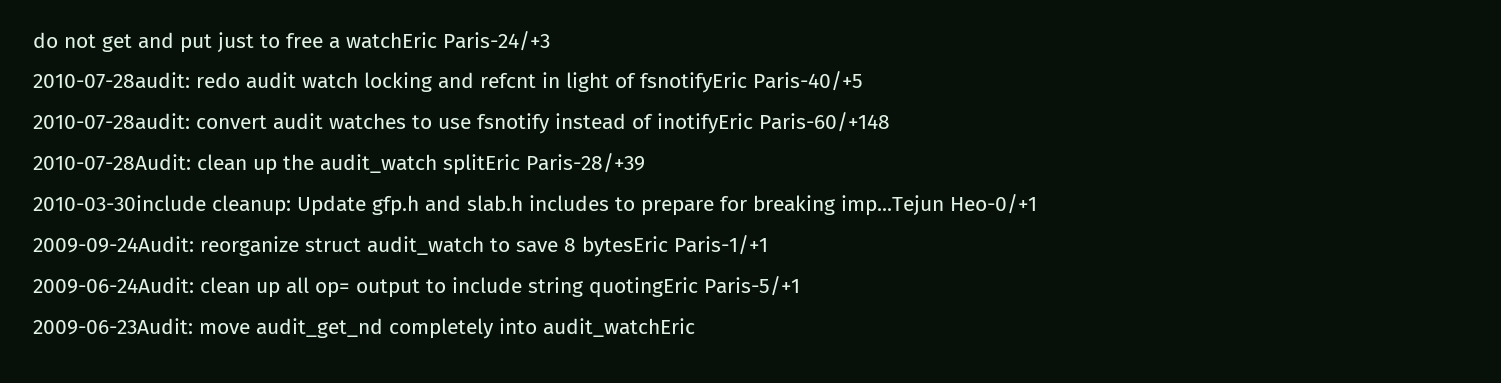do not get and put just to free a watchEric Paris-24/+3
2010-07-28audit: redo audit watch locking and refcnt in light of fsnotifyEric Paris-40/+5
2010-07-28audit: convert audit watches to use fsnotify instead of inotifyEric Paris-60/+148
2010-07-28Audit: clean up the audit_watch splitEric Paris-28/+39
2010-03-30include cleanup: Update gfp.h and slab.h includes to prepare for breaking imp...Tejun Heo-0/+1
2009-09-24Audit: reorganize struct audit_watch to save 8 bytesEric Paris-1/+1
2009-06-24Audit: clean up all op= output to include string quotingEric Paris-5/+1
2009-06-23Audit: move audit_get_nd completely into audit_watchEric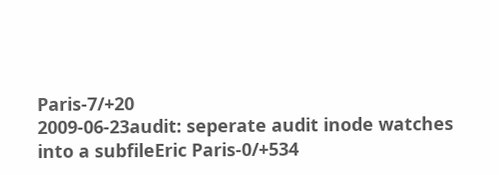Paris-7/+20
2009-06-23audit: seperate audit inode watches into a subfileEric Paris-0/+534